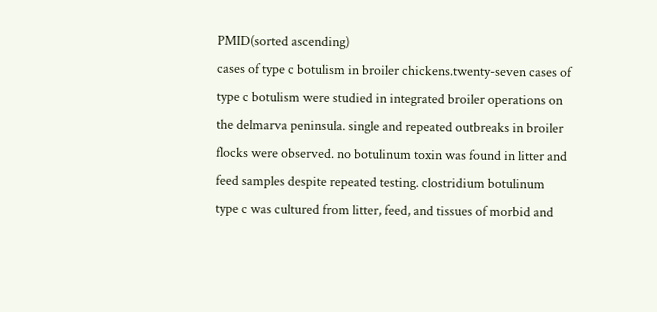PMID(sorted ascending)
cases of type c botulism in broiler chickens.twenty-seven cases of type c botulism were studied in integrated broiler operations on the delmarva peninsula. single and repeated outbreaks in broiler flocks were observed. no botulinum toxin was found in litter and feed samples despite repeated testing. clostridium botulinum type c was cultured from litter, feed, and tissues of morbid and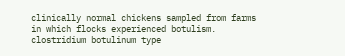clinically normal chickens sampled from farms in which flocks experienced botulism. clostridium botulinum type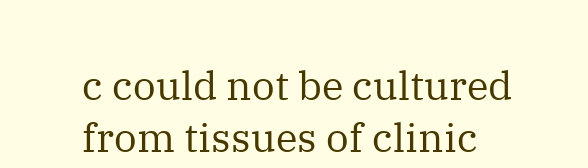c could not be cultured from tissues of clinic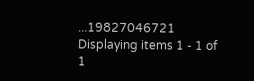...19827046721
Displaying items 1 - 1 of 1